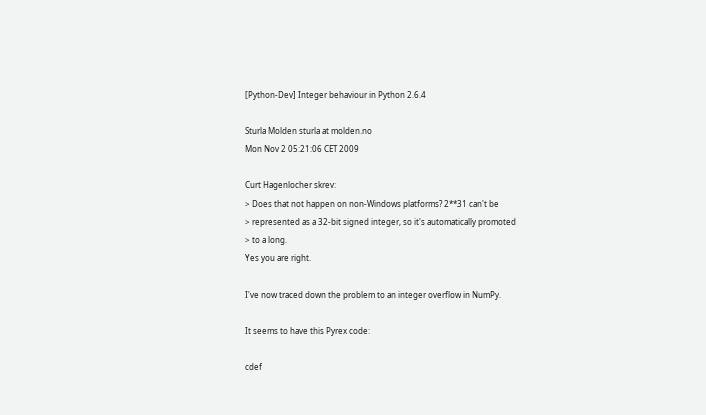[Python-Dev] Integer behaviour in Python 2.6.4

Sturla Molden sturla at molden.no
Mon Nov 2 05:21:06 CET 2009

Curt Hagenlocher skrev:
> Does that not happen on non-Windows platforms? 2**31 can't be
> represented as a 32-bit signed integer, so it's automatically promoted
> to a long.
Yes you are right.

I've now traced down the problem to an integer overflow in NumPy.

It seems to have this Pyrex code:

cdef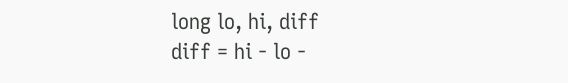long lo, hi, diff
diff = hi - lo -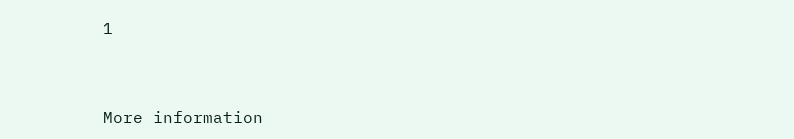1



More information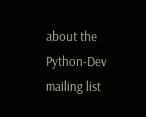about the Python-Dev mailing list